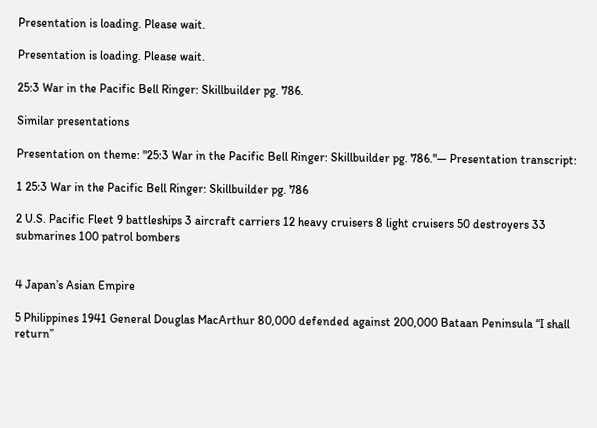Presentation is loading. Please wait.

Presentation is loading. Please wait.

25:3 War in the Pacific Bell Ringer: Skillbuilder pg. 786.

Similar presentations

Presentation on theme: "25:3 War in the Pacific Bell Ringer: Skillbuilder pg. 786."— Presentation transcript:

1 25:3 War in the Pacific Bell Ringer: Skillbuilder pg. 786

2 U.S. Pacific Fleet 9 battleships 3 aircraft carriers 12 heavy cruisers 8 light cruisers 50 destroyers 33 submarines 100 patrol bombers


4 Japan’s Asian Empire

5 Philippines 1941 General Douglas MacArthur 80,000 defended against 200,000 Bataan Peninsula “I shall return”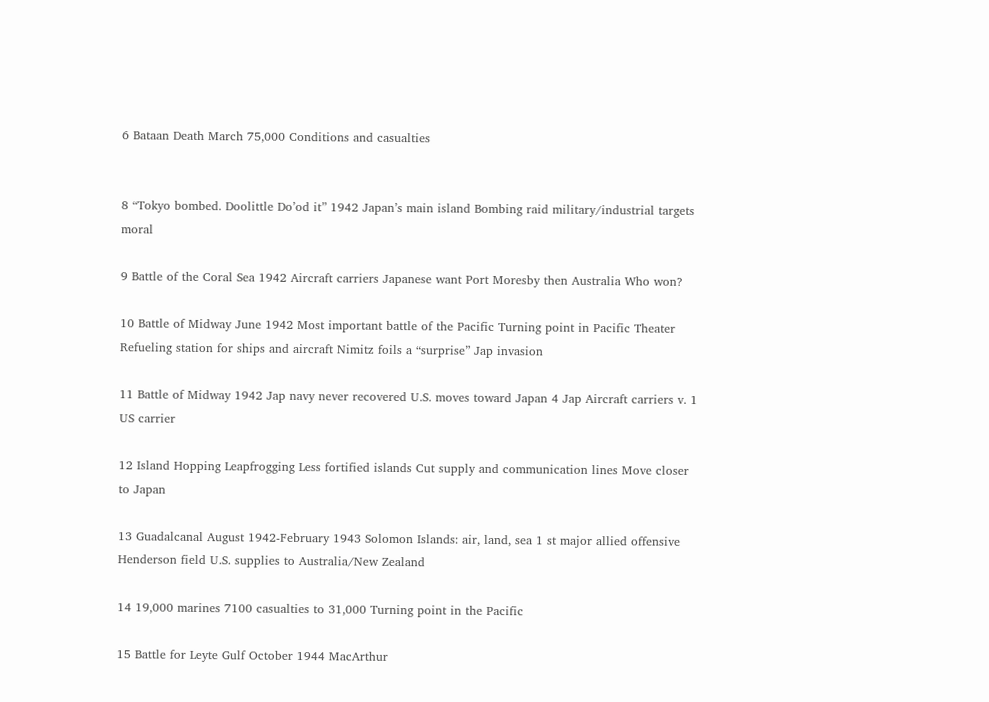6 Bataan Death March 75,000 Conditions and casualties


8 “Tokyo bombed. Doolittle Do’od it” 1942 Japan’s main island Bombing raid military/industrial targets moral

9 Battle of the Coral Sea 1942 Aircraft carriers Japanese want Port Moresby then Australia Who won?

10 Battle of Midway June 1942 Most important battle of the Pacific Turning point in Pacific Theater Refueling station for ships and aircraft Nimitz foils a “surprise” Jap invasion

11 Battle of Midway 1942 Jap navy never recovered U.S. moves toward Japan 4 Jap Aircraft carriers v. 1 US carrier

12 Island Hopping Leapfrogging Less fortified islands Cut supply and communication lines Move closer to Japan

13 Guadalcanal August 1942-February 1943 Solomon Islands: air, land, sea 1 st major allied offensive Henderson field U.S. supplies to Australia/New Zealand

14 19,000 marines 7100 casualties to 31,000 Turning point in the Pacific

15 Battle for Leyte Gulf October 1944 MacArthur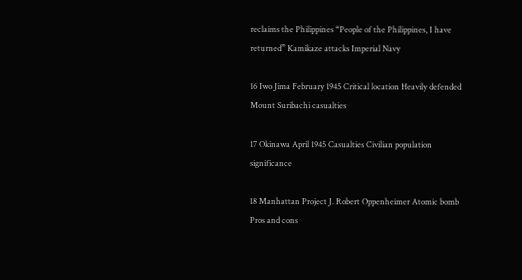reclaims the Philippines “People of the Philippines, I have returned” Kamikaze attacks Imperial Navy

16 Iwo Jima February 1945 Critical location Heavily defended Mount Suribachi casualties

17 Okinawa April 1945 Casualties Civilian population significance

18 Manhattan Project J. Robert Oppenheimer Atomic bomb Pros and cons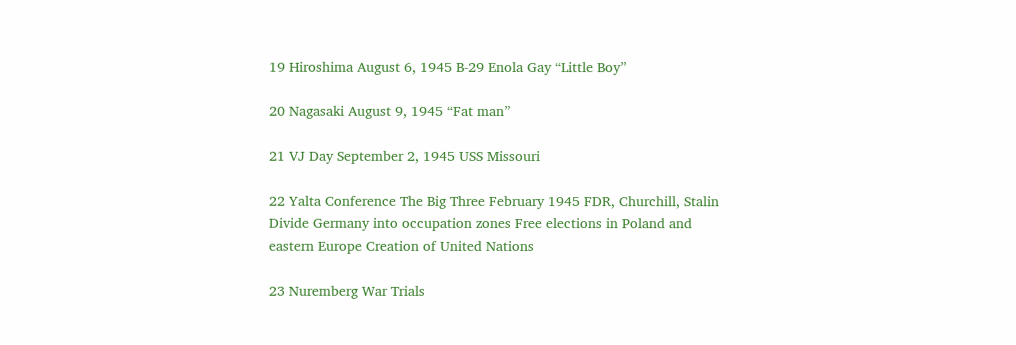19 Hiroshima August 6, 1945 B-29 Enola Gay “Little Boy”

20 Nagasaki August 9, 1945 “Fat man”

21 VJ Day September 2, 1945 USS Missouri

22 Yalta Conference The Big Three February 1945 FDR, Churchill, Stalin Divide Germany into occupation zones Free elections in Poland and eastern Europe Creation of United Nations

23 Nuremberg War Trials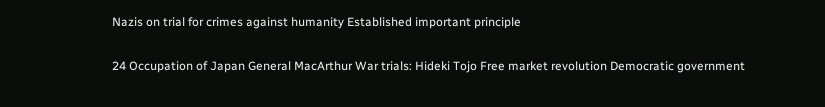Nazis on trial for crimes against humanity Established important principle

24 Occupation of Japan General MacArthur War trials: Hideki Tojo Free market revolution Democratic government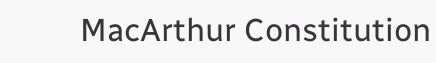MacArthur Constitution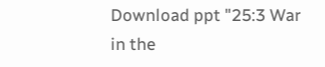Download ppt "25:3 War in the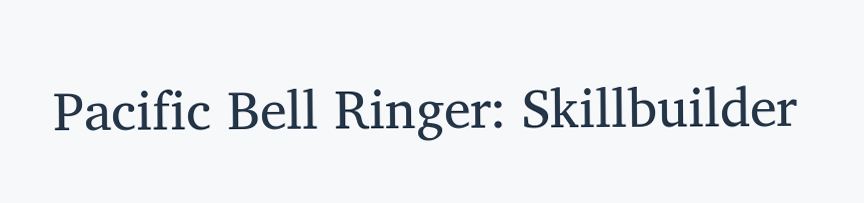Pacific Bell Ringer: Skillbuilder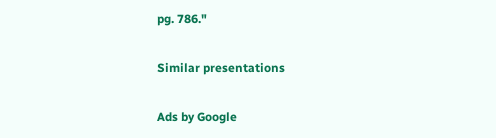pg. 786."

Similar presentations

Ads by Google